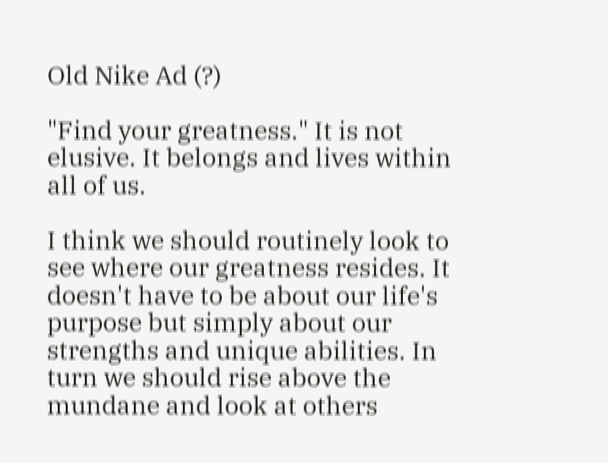Old Nike Ad (?)

"Find your greatness." It is not elusive. It belongs and lives within all of us.

I think we should routinely look to see where our greatness resides. It doesn't have to be about our life's purpose but simply about our strengths and unique abilities. In turn we should rise above the mundane and look at others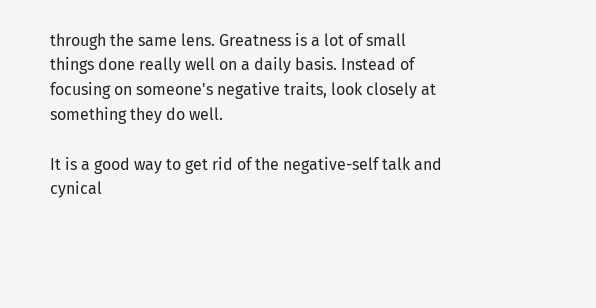through the same lens. Greatness is a lot of small things done really well on a daily basis. Instead of focusing on someone's negative traits, look closely at something they do well.

It is a good way to get rid of the negative-self talk and cynical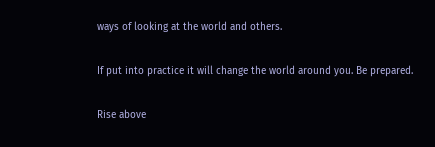ways of looking at the world and others.

If put into practice it will change the world around you. Be prepared.

Rise above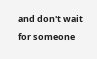and don't wait for someone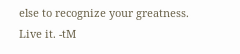else to recognize your greatness. Live it. -tM